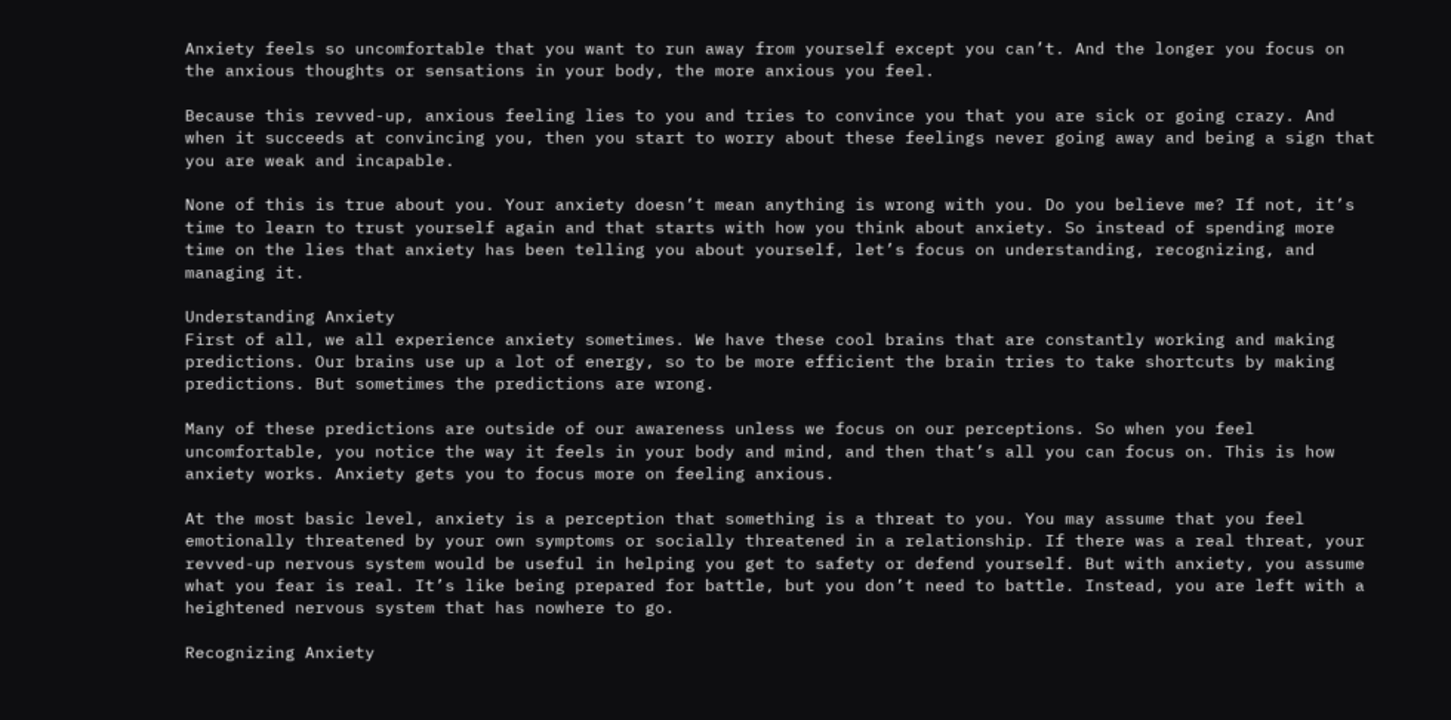Anxiety feels so uncomfortable that you want to run away from yourself except you can’t. And the longer you focus on the anxious thoughts or sensations in your body, the more anxious you feel.

Because this revved-up, anxious feeling lies to you and tries to convince you that you are sick or going crazy. And when it succeeds at convincing you, then you start to worry about these feelings never going away and being a sign that you are weak and incapable.

None of this is true about you. Your anxiety doesn’t mean anything is wrong with you. Do you believe me? If not, it’s time to learn to trust yourself again and that starts with how you think about anxiety. So instead of spending more time on the lies that anxiety has been telling you about yourself, let’s focus on understanding, recognizing, and managing it.

Understanding Anxiety
First of all, we all experience anxiety sometimes. We have these cool brains that are constantly working and making predictions. Our brains use up a lot of energy, so to be more efficient the brain tries to take shortcuts by making predictions. But sometimes the predictions are wrong.

Many of these predictions are outside of our awareness unless we focus on our perceptions. So when you feel uncomfortable, you notice the way it feels in your body and mind, and then that’s all you can focus on. This is how anxiety works. Anxiety gets you to focus more on feeling anxious.

At the most basic level, anxiety is a perception that something is a threat to you. You may assume that you feel emotionally threatened by your own symptoms or socially threatened in a relationship. If there was a real threat, your revved-up nervous system would be useful in helping you get to safety or defend yourself. But with anxiety, you assume what you fear is real. It’s like being prepared for battle, but you don’t need to battle. Instead, you are left with a heightened nervous system that has nowhere to go.

Recognizing Anxiety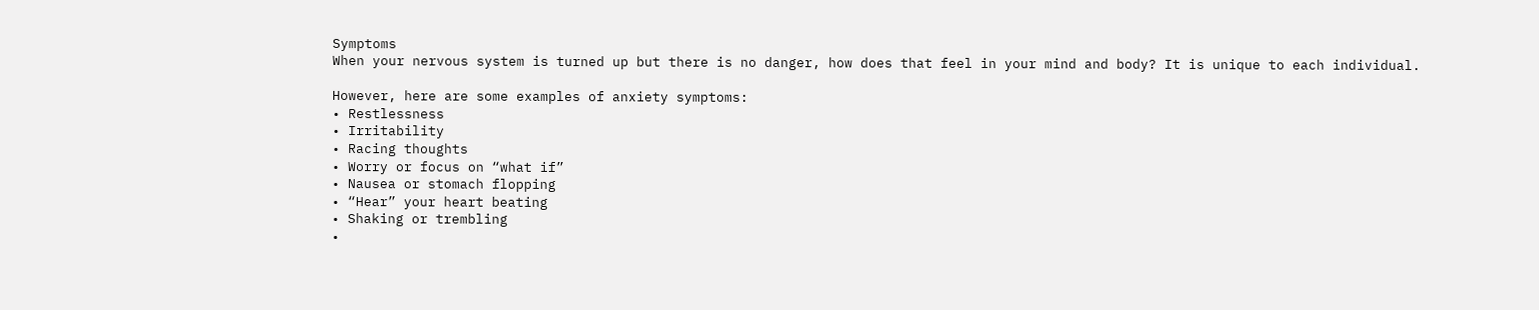Symptoms
When your nervous system is turned up but there is no danger, how does that feel in your mind and body? It is unique to each individual.

However, here are some examples of anxiety symptoms:
• Restlessness
• Irritability
• Racing thoughts
• Worry or focus on “what if”
• Nausea or stomach flopping
• “Hear” your heart beating
• Shaking or trembling
•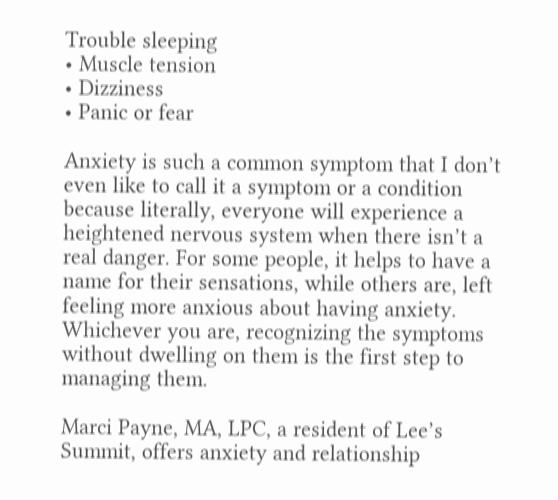Trouble sleeping
• Muscle tension
• Dizziness
• Panic or fear

Anxiety is such a common symptom that I don’t even like to call it a symptom or a condition because literally, everyone will experience a heightened nervous system when there isn’t a real danger. For some people, it helps to have a name for their sensations, while others are, left feeling more anxious about having anxiety. Whichever you are, recognizing the symptoms without dwelling on them is the first step to managing them.

Marci Payne, MA, LPC, a resident of Lee’s Summit, offers anxiety and relationship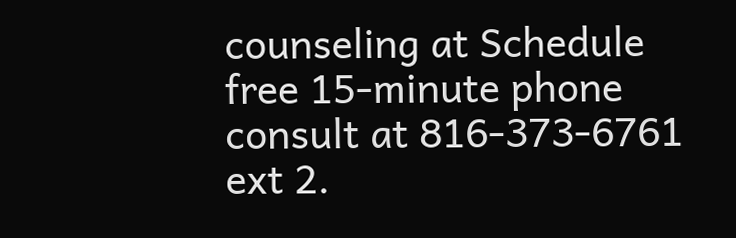counseling at Schedule free 15-minute phone consult at 816-373-6761 ext 2.